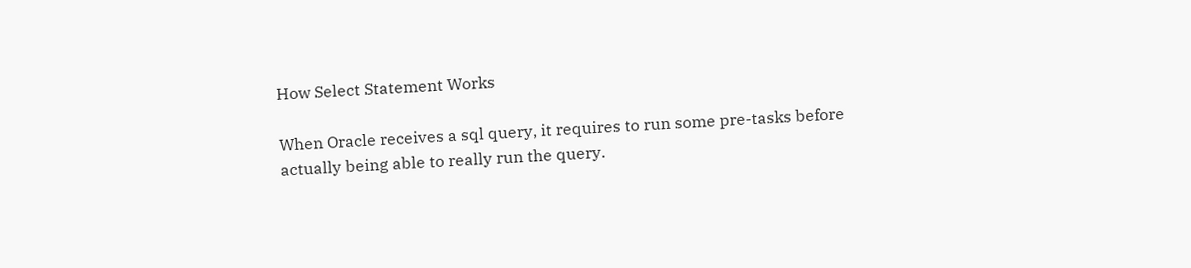How Select Statement Works

When Oracle receives a sql query, it requires to run some pre-tasks before actually being able to really run the query.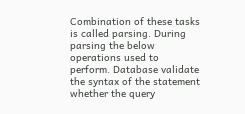Combination of these tasks is called parsing. During parsing the below operations used to perform. Database validate the syntax of the statement whether the query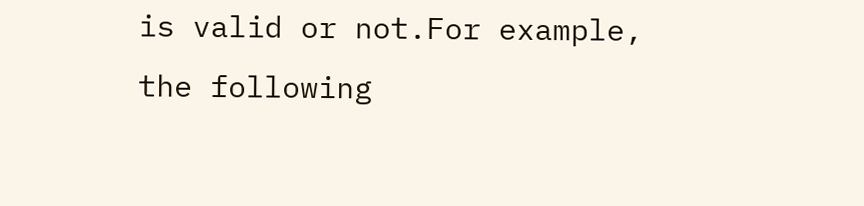is valid or not.For example, the following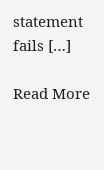statement fails […]

Read More